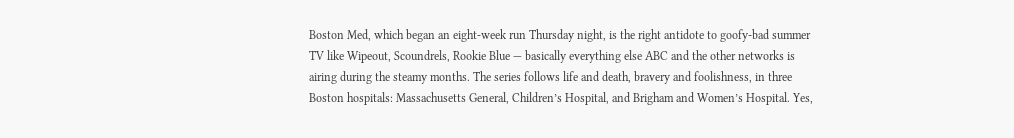Boston Med, which began an eight-week run Thursday night, is the right antidote to goofy-bad summer TV like Wipeout, Scoundrels, Rookie Blue — basically everything else ABC and the other networks is airing during the steamy months. The series follows life and death, bravery and foolishness, in three Boston hospitals: Massachusetts General, Children’s Hospital, and Brigham and Women’s Hospital. Yes,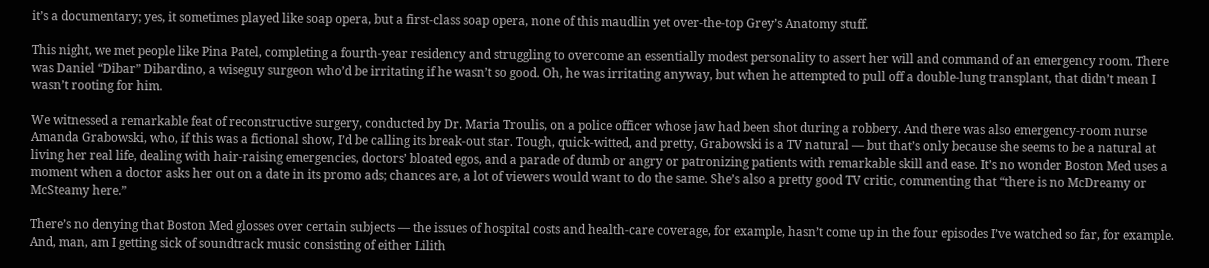it’s a documentary; yes, it sometimes played like soap opera, but a first-class soap opera, none of this maudlin yet over-the-top Grey’s Anatomy stuff.

This night, we met people like Pina Patel, completing a fourth-year residency and struggling to overcome an essentially modest personality to assert her will and command of an emergency room. There was Daniel “Dibar” Dibardino, a wiseguy surgeon who’d be irritating if he wasn’t so good. Oh, he was irritating anyway, but when he attempted to pull off a double-lung transplant, that didn’t mean I wasn’t rooting for him.

We witnessed a remarkable feat of reconstructive surgery, conducted by Dr. Maria Troulis, on a police officer whose jaw had been shot during a robbery. And there was also emergency-room nurse Amanda Grabowski, who, if this was a fictional show, I’d be calling its break-out star. Tough, quick-witted, and pretty, Grabowski is a TV natural — but that’s only because she seems to be a natural at living her real life, dealing with hair-raising emergencies, doctors’ bloated egos, and a parade of dumb or angry or patronizing patients with remarkable skill and ease. It’s no wonder Boston Med uses a moment when a doctor asks her out on a date in its promo ads; chances are, a lot of viewers would want to do the same. She’s also a pretty good TV critic, commenting that “there is no McDreamy or McSteamy here.”

There’s no denying that Boston Med glosses over certain subjects — the issues of hospital costs and health-care coverage, for example, hasn’t come up in the four episodes I’ve watched so far, for example. And, man, am I getting sick of soundtrack music consisting of either Lilith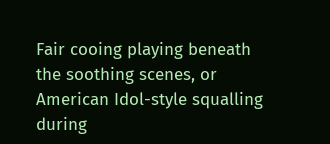Fair cooing playing beneath the soothing scenes, or American Idol-style squalling during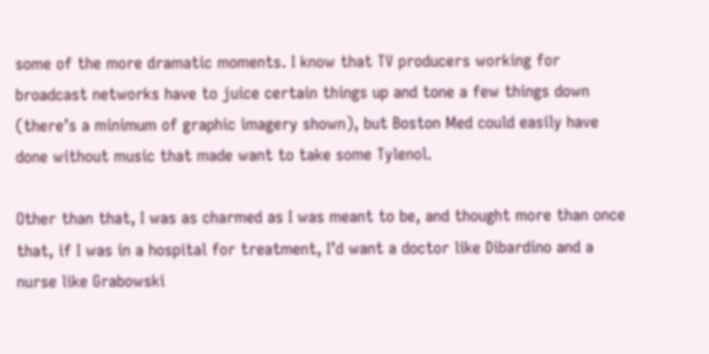some of the more dramatic moments. I know that TV producers working for broadcast networks have to juice certain things up and tone a few things down (there’s a minimum of graphic imagery shown), but Boston Med could easily have done without music that made want to take some Tylenol.

Other than that, I was as charmed as I was meant to be, and thought more than once that, if I was in a hospital for treatment, I’d want a doctor like Dibardino and a nurse like Grabowski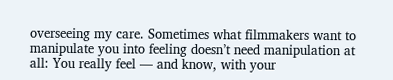overseeing my care. Sometimes what filmmakers want to manipulate you into feeling doesn’t need manipulation at all: You really feel — and know, with your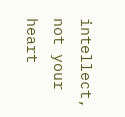intellect, not your heart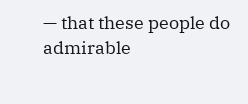— that these people do admirable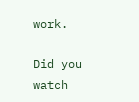work.

Did you watch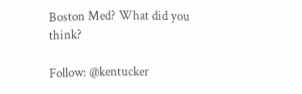Boston Med? What did you think?

Follow: @kentucker